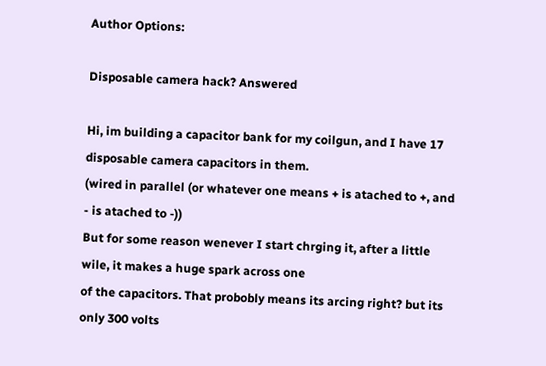Author Options:

Disposable camera hack? Answered

Hi, im building a capacitor bank for my coilgun, and I have 17 disposable camera capacitors in them.
(wired in parallel (or whatever one means + is atached to +, and - is atached to -))
But for some reason wenever I start chrging it, after a little wile, it makes a huge spark across one
of the capacitors. That probobly means its arcing right? but its only 300 volts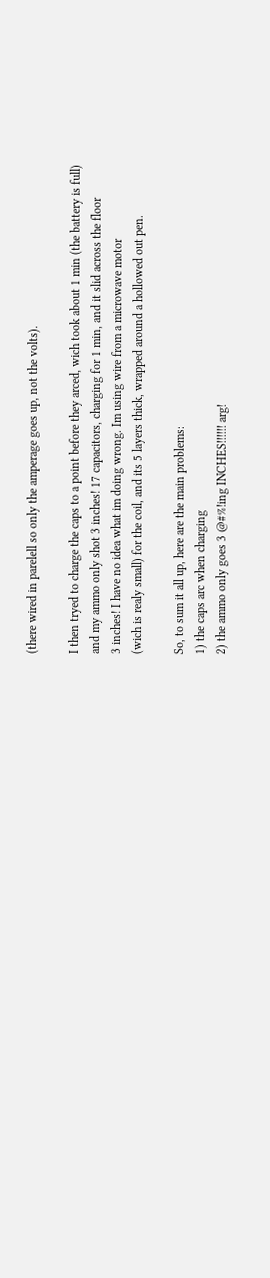(there wired in parelell so only the amperage goes up, not the volts).

I then tryed to charge the caps to a point before they arced, wich took about 1 min (the battery is full)
and my ammo only shot 3 inches! 17 capacitors, charging for 1 min, and it slid across the floor
3 inches! I have no idea what im doing wrong. Im using wire from a microwave motor
(wich is realy small) for the coil, and its 5 layers thick, wrapped around a hollowed out pen.

So, to sum it all up, here are the main problems:
1) the caps arc when charging
2) the ammo only goes 3 @#%!ing INCHES!!!!!! arg!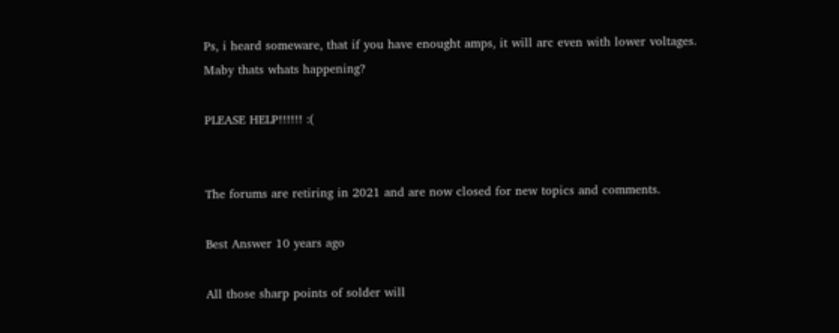Ps, i heard someware, that if you have enought amps, it will arc even with lower voltages.
Maby thats whats happening?

PLEASE HELP!!!!!! :(


The forums are retiring in 2021 and are now closed for new topics and comments.

Best Answer 10 years ago

All those sharp points of solder will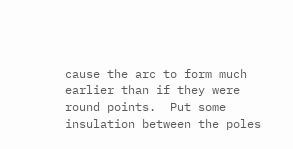cause the arc to form much earlier than if they were round points.  Put some insulation between the poles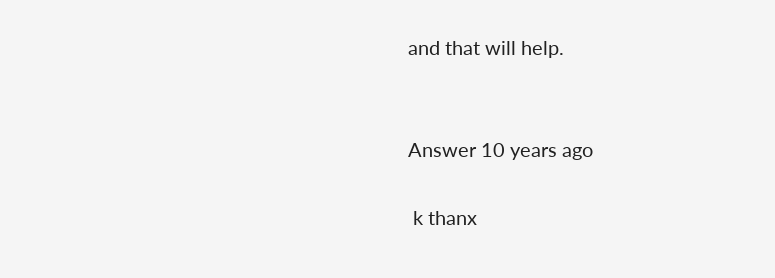and that will help.


Answer 10 years ago

 k thanx